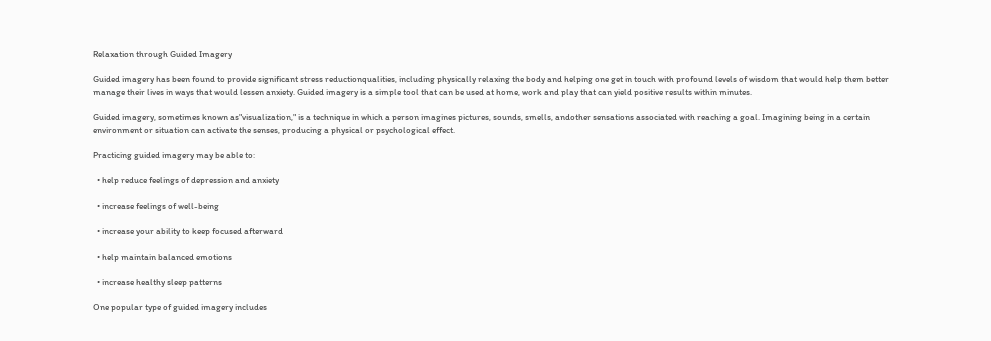Relaxation through Guided Imagery

Guided imagery has been found to provide significant stress reductionqualities, including physically relaxing the body and helping one get in touch with profound levels of wisdom that would help them better manage their lives in ways that would lessen anxiety. Guided imagery is a simple tool that can be used at home, work and play that can yield positive results within minutes.

Guided imagery, sometimes known as"visualization," is a technique in which a person imagines pictures, sounds, smells, andother sensations associated with reaching a goal. Imagining being in a certain environment or situation can activate the senses, producing a physical or psychological effect.

Practicing guided imagery may be able to:

  • help reduce feelings of depression and anxiety

  • increase feelings of well-being

  • increase your ability to keep focused afterward

  • help maintain balanced emotions

  • increase healthy sleep patterns

One popular type of guided imagery includes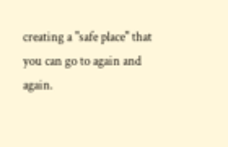creating a "safe place" that you can go to again and again.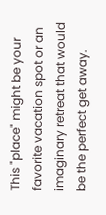This "place" might be your favorite vacation spot or an imaginary retreat that would be the perfect get away.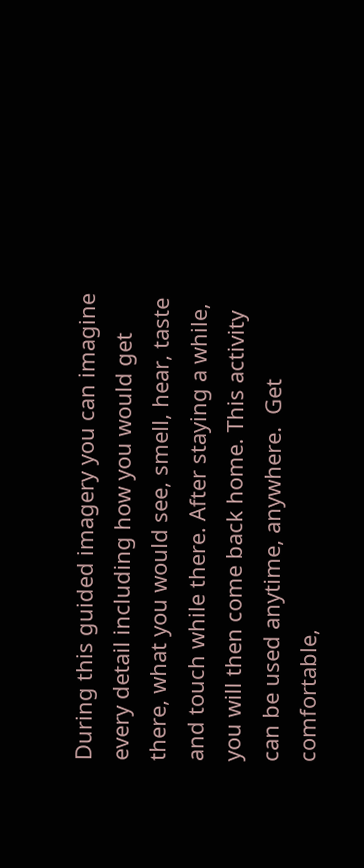During this guided imagery you can imagine every detail including how you would get there, what you would see, smell, hear, taste and touch while there. After staying a while, you will then come back home. This activity can be used anytime, anywhere.  Get comfortable,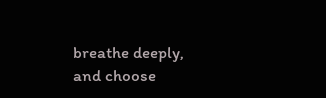breathe deeply, and choose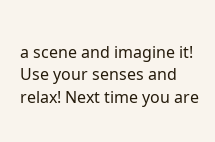a scene and imagine it! Use your senses and relax! Next time you are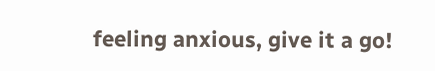feeling anxious, give it a go!